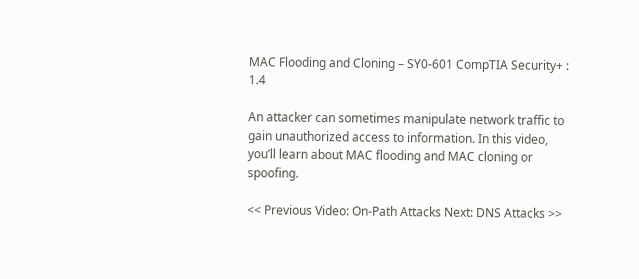MAC Flooding and Cloning – SY0-601 CompTIA Security+ : 1.4

An attacker can sometimes manipulate network traffic to gain unauthorized access to information. In this video, you’ll learn about MAC flooding and MAC cloning or spoofing.

<< Previous Video: On-Path Attacks Next: DNS Attacks >>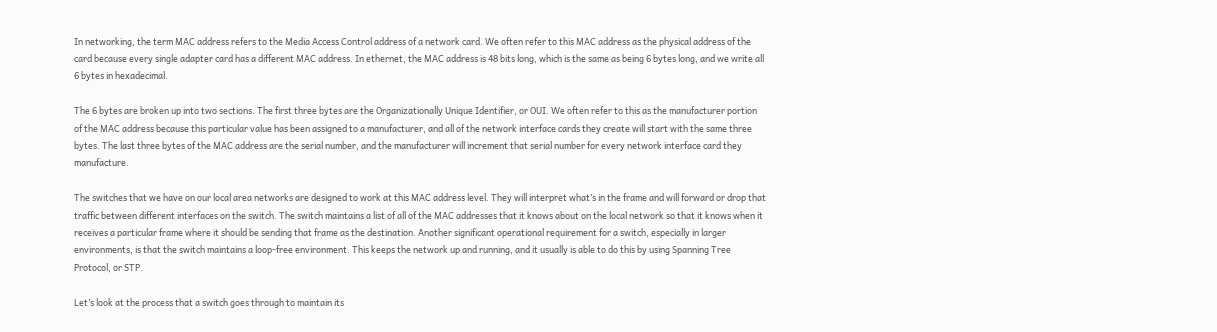In networking, the term MAC address refers to the Media Access Control address of a network card. We often refer to this MAC address as the physical address of the card because every single adapter card has a different MAC address. In ethernet, the MAC address is 48 bits long, which is the same as being 6 bytes long, and we write all 6 bytes in hexadecimal.

The 6 bytes are broken up into two sections. The first three bytes are the Organizationally Unique Identifier, or OUI. We often refer to this as the manufacturer portion of the MAC address because this particular value has been assigned to a manufacturer, and all of the network interface cards they create will start with the same three bytes. The last three bytes of the MAC address are the serial number, and the manufacturer will increment that serial number for every network interface card they manufacture.

The switches that we have on our local area networks are designed to work at this MAC address level. They will interpret what’s in the frame and will forward or drop that traffic between different interfaces on the switch. The switch maintains a list of all of the MAC addresses that it knows about on the local network so that it knows when it receives a particular frame where it should be sending that frame as the destination. Another significant operational requirement for a switch, especially in larger environments, is that the switch maintains a loop-free environment. This keeps the network up and running, and it usually is able to do this by using Spanning Tree Protocol, or STP.

Let’s look at the process that a switch goes through to maintain its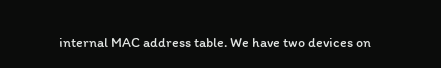internal MAC address table. We have two devices on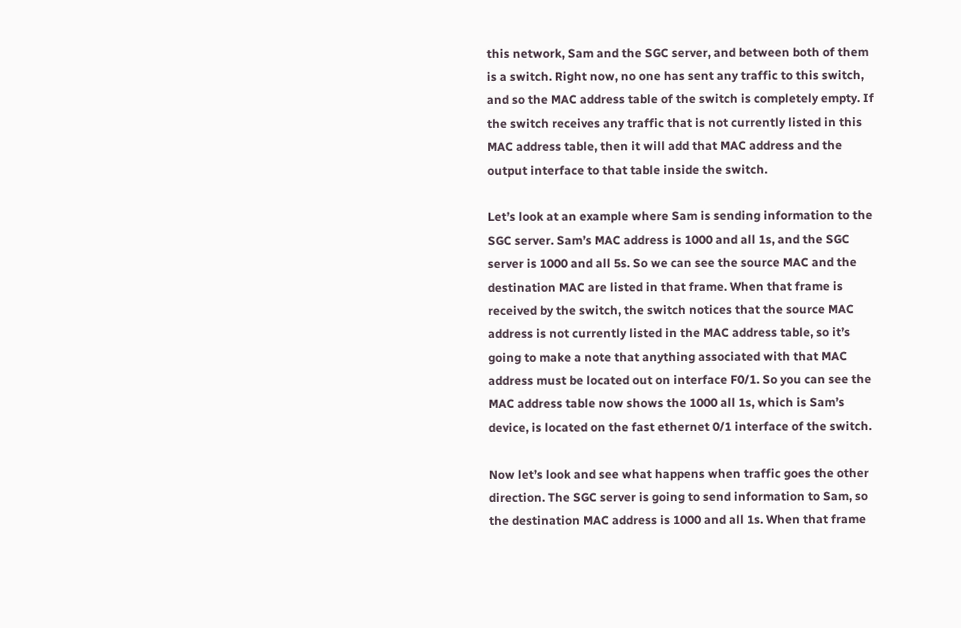this network, Sam and the SGC server, and between both of them is a switch. Right now, no one has sent any traffic to this switch, and so the MAC address table of the switch is completely empty. If the switch receives any traffic that is not currently listed in this MAC address table, then it will add that MAC address and the output interface to that table inside the switch.

Let’s look at an example where Sam is sending information to the SGC server. Sam’s MAC address is 1000 and all 1s, and the SGC server is 1000 and all 5s. So we can see the source MAC and the destination MAC are listed in that frame. When that frame is received by the switch, the switch notices that the source MAC address is not currently listed in the MAC address table, so it’s going to make a note that anything associated with that MAC address must be located out on interface F0/1. So you can see the MAC address table now shows the 1000 all 1s, which is Sam’s device, is located on the fast ethernet 0/1 interface of the switch.

Now let’s look and see what happens when traffic goes the other direction. The SGC server is going to send information to Sam, so the destination MAC address is 1000 and all 1s. When that frame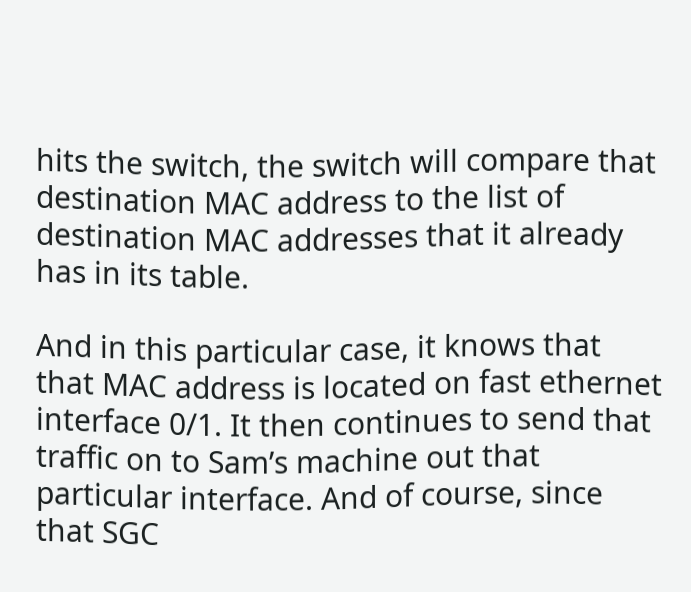hits the switch, the switch will compare that destination MAC address to the list of destination MAC addresses that it already has in its table.

And in this particular case, it knows that that MAC address is located on fast ethernet interface 0/1. It then continues to send that traffic on to Sam’s machine out that particular interface. And of course, since that SGC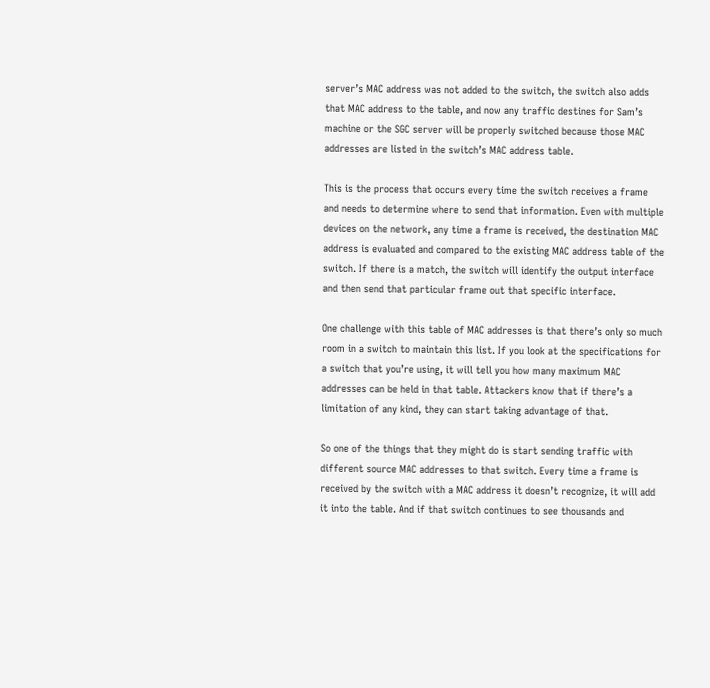server’s MAC address was not added to the switch, the switch also adds that MAC address to the table, and now any traffic destines for Sam’s machine or the SGC server will be properly switched because those MAC addresses are listed in the switch’s MAC address table.

This is the process that occurs every time the switch receives a frame and needs to determine where to send that information. Even with multiple devices on the network, any time a frame is received, the destination MAC address is evaluated and compared to the existing MAC address table of the switch. If there is a match, the switch will identify the output interface and then send that particular frame out that specific interface.

One challenge with this table of MAC addresses is that there’s only so much room in a switch to maintain this list. If you look at the specifications for a switch that you’re using, it will tell you how many maximum MAC addresses can be held in that table. Attackers know that if there’s a limitation of any kind, they can start taking advantage of that.

So one of the things that they might do is start sending traffic with different source MAC addresses to that switch. Every time a frame is received by the switch with a MAC address it doesn’t recognize, it will add it into the table. And if that switch continues to see thousands and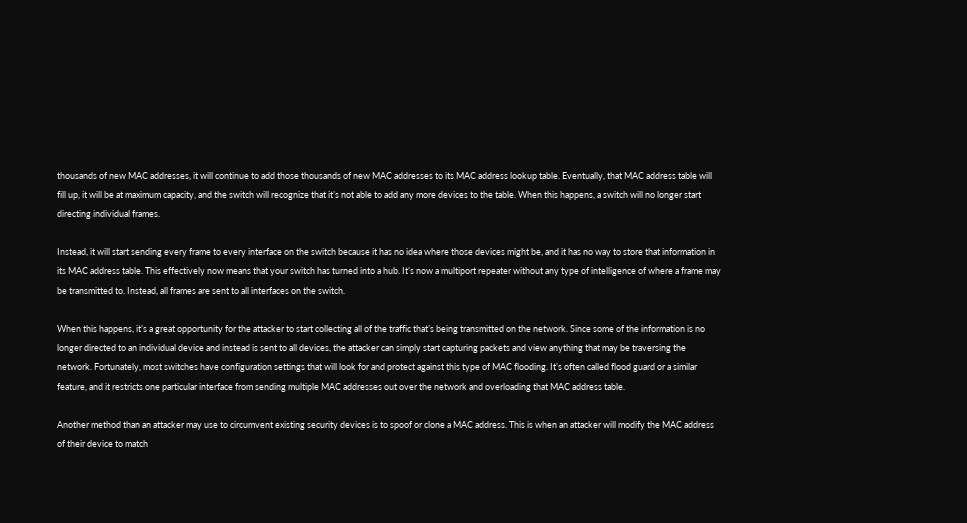thousands of new MAC addresses, it will continue to add those thousands of new MAC addresses to its MAC address lookup table. Eventually, that MAC address table will fill up, it will be at maximum capacity, and the switch will recognize that it’s not able to add any more devices to the table. When this happens, a switch will no longer start directing individual frames.

Instead, it will start sending every frame to every interface on the switch because it has no idea where those devices might be, and it has no way to store that information in its MAC address table. This effectively now means that your switch has turned into a hub. It’s now a multiport repeater without any type of intelligence of where a frame may be transmitted to. Instead, all frames are sent to all interfaces on the switch.

When this happens, it’s a great opportunity for the attacker to start collecting all of the traffic that’s being transmitted on the network. Since some of the information is no longer directed to an individual device and instead is sent to all devices, the attacker can simply start capturing packets and view anything that may be traversing the network. Fortunately, most switches have configuration settings that will look for and protect against this type of MAC flooding. It’s often called flood guard or a similar feature, and it restricts one particular interface from sending multiple MAC addresses out over the network and overloading that MAC address table.

Another method than an attacker may use to circumvent existing security devices is to spoof or clone a MAC address. This is when an attacker will modify the MAC address of their device to match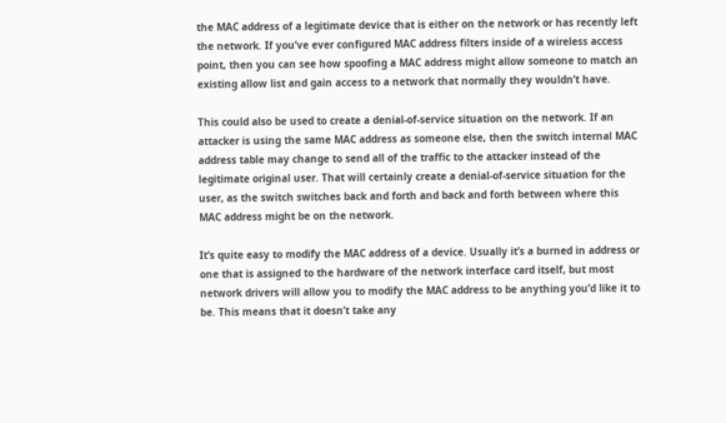the MAC address of a legitimate device that is either on the network or has recently left the network. If you’ve ever configured MAC address filters inside of a wireless access point, then you can see how spoofing a MAC address might allow someone to match an existing allow list and gain access to a network that normally they wouldn’t have.

This could also be used to create a denial-of-service situation on the network. If an attacker is using the same MAC address as someone else, then the switch internal MAC address table may change to send all of the traffic to the attacker instead of the legitimate original user. That will certainly create a denial-of-service situation for the user, as the switch switches back and forth and back and forth between where this MAC address might be on the network.

It’s quite easy to modify the MAC address of a device. Usually it’s a burned in address or one that is assigned to the hardware of the network interface card itself, but most network drivers will allow you to modify the MAC address to be anything you’d like it to be. This means that it doesn’t take any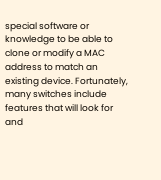special software or knowledge to be able to clone or modify a MAC address to match an existing device. Fortunately, many switches include features that will look for and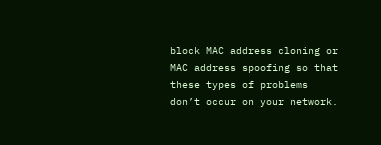block MAC address cloning or MAC address spoofing so that these types of problems don’t occur on your network.